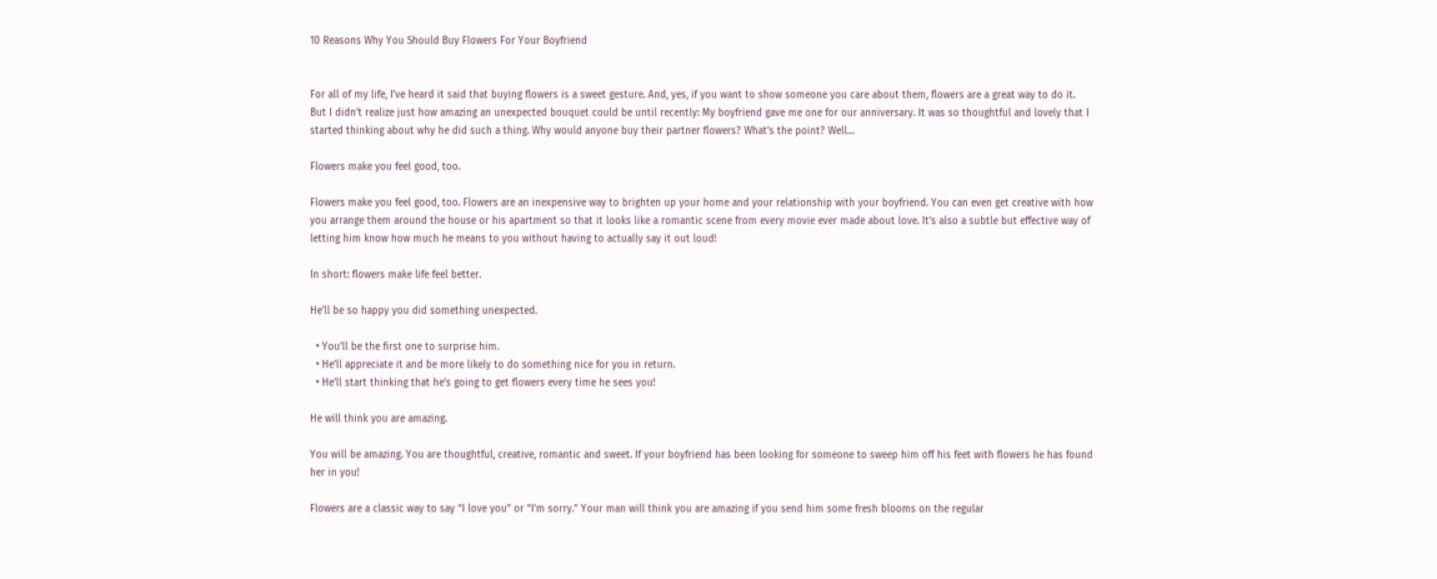10 Reasons Why You Should Buy Flowers For Your Boyfriend


For all of my life, I’ve heard it said that buying flowers is a sweet gesture. And, yes, if you want to show someone you care about them, flowers are a great way to do it. But I didn’t realize just how amazing an unexpected bouquet could be until recently: My boyfriend gave me one for our anniversary. It was so thoughtful and lovely that I started thinking about why he did such a thing. Why would anyone buy their partner flowers? What’s the point? Well…

Flowers make you feel good, too.

Flowers make you feel good, too. Flowers are an inexpensive way to brighten up your home and your relationship with your boyfriend. You can even get creative with how you arrange them around the house or his apartment so that it looks like a romantic scene from every movie ever made about love. It’s also a subtle but effective way of letting him know how much he means to you without having to actually say it out loud!

In short: flowers make life feel better.

He’ll be so happy you did something unexpected.

  • You’ll be the first one to surprise him.
  • He’ll appreciate it and be more likely to do something nice for you in return.
  • He’ll start thinking that he’s going to get flowers every time he sees you!

He will think you are amazing.

You will be amazing. You are thoughtful, creative, romantic and sweet. If your boyfriend has been looking for someone to sweep him off his feet with flowers he has found her in you!

Flowers are a classic way to say “I love you” or “I’m sorry.” Your man will think you are amazing if you send him some fresh blooms on the regular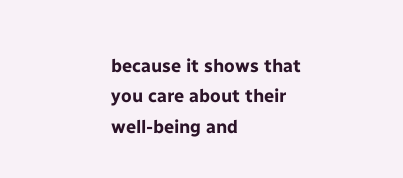because it shows that you care about their well-being and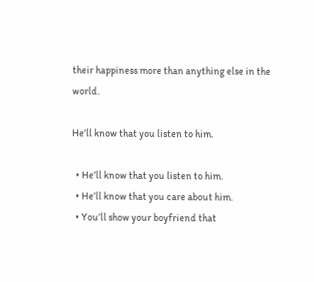their happiness more than anything else in the world.

He’ll know that you listen to him.

  • He’ll know that you listen to him.
  • He’ll know that you care about him.
  • You’ll show your boyfriend that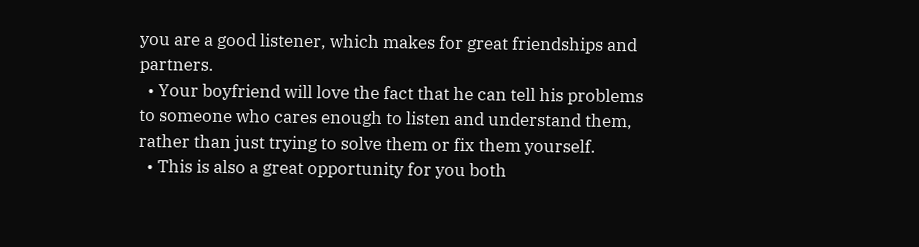you are a good listener, which makes for great friendships and partners.
  • Your boyfriend will love the fact that he can tell his problems to someone who cares enough to listen and understand them, rather than just trying to solve them or fix them yourself.
  • This is also a great opportunity for you both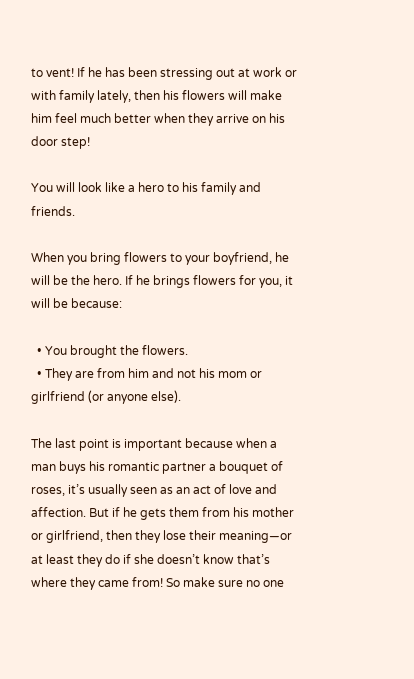to vent! If he has been stressing out at work or with family lately, then his flowers will make him feel much better when they arrive on his door step!

You will look like a hero to his family and friends.

When you bring flowers to your boyfriend, he will be the hero. If he brings flowers for you, it will be because:

  • You brought the flowers.
  • They are from him and not his mom or girlfriend (or anyone else).

The last point is important because when a man buys his romantic partner a bouquet of roses, it’s usually seen as an act of love and affection. But if he gets them from his mother or girlfriend, then they lose their meaning—or at least they do if she doesn’t know that’s where they came from! So make sure no one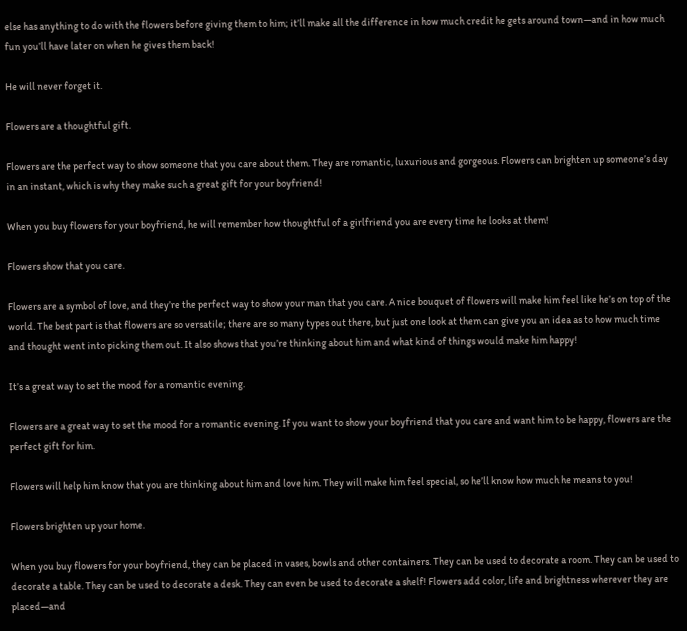else has anything to do with the flowers before giving them to him; it’ll make all the difference in how much credit he gets around town—and in how much fun you’ll have later on when he gives them back!

He will never forget it.

Flowers are a thoughtful gift.

Flowers are the perfect way to show someone that you care about them. They are romantic, luxurious and gorgeous. Flowers can brighten up someone’s day in an instant, which is why they make such a great gift for your boyfriend!

When you buy flowers for your boyfriend, he will remember how thoughtful of a girlfriend you are every time he looks at them!

Flowers show that you care.

Flowers are a symbol of love, and they’re the perfect way to show your man that you care. A nice bouquet of flowers will make him feel like he’s on top of the world. The best part is that flowers are so versatile; there are so many types out there, but just one look at them can give you an idea as to how much time and thought went into picking them out. It also shows that you’re thinking about him and what kind of things would make him happy!

It’s a great way to set the mood for a romantic evening.

Flowers are a great way to set the mood for a romantic evening. If you want to show your boyfriend that you care and want him to be happy, flowers are the perfect gift for him.

Flowers will help him know that you are thinking about him and love him. They will make him feel special, so he’ll know how much he means to you!

Flowers brighten up your home.

When you buy flowers for your boyfriend, they can be placed in vases, bowls and other containers. They can be used to decorate a room. They can be used to decorate a table. They can be used to decorate a desk. They can even be used to decorate a shelf! Flowers add color, life and brightness wherever they are placed—and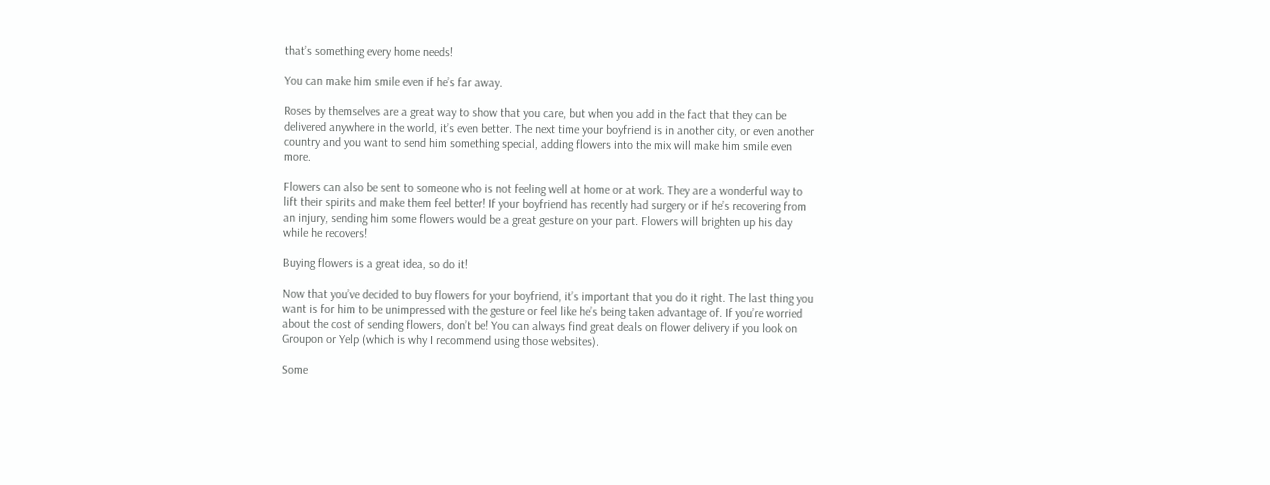that’s something every home needs!

You can make him smile even if he’s far away.

Roses by themselves are a great way to show that you care, but when you add in the fact that they can be delivered anywhere in the world, it’s even better. The next time your boyfriend is in another city, or even another country and you want to send him something special, adding flowers into the mix will make him smile even more.

Flowers can also be sent to someone who is not feeling well at home or at work. They are a wonderful way to lift their spirits and make them feel better! If your boyfriend has recently had surgery or if he’s recovering from an injury, sending him some flowers would be a great gesture on your part. Flowers will brighten up his day while he recovers!

Buying flowers is a great idea, so do it!

Now that you’ve decided to buy flowers for your boyfriend, it’s important that you do it right. The last thing you want is for him to be unimpressed with the gesture or feel like he’s being taken advantage of. If you’re worried about the cost of sending flowers, don’t be! You can always find great deals on flower delivery if you look on Groupon or Yelp (which is why I recommend using those websites).

Some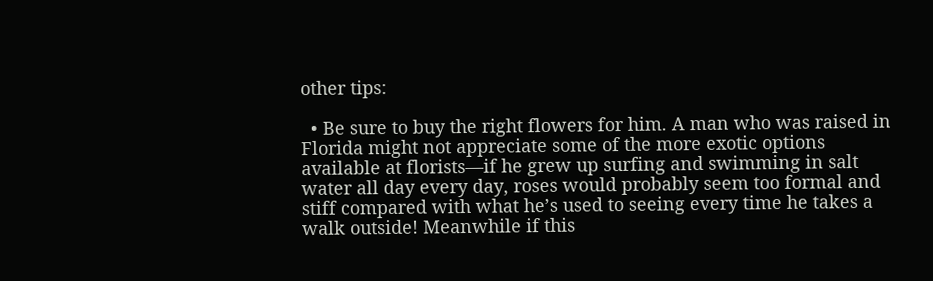other tips:

  • Be sure to buy the right flowers for him. A man who was raised in Florida might not appreciate some of the more exotic options available at florists—if he grew up surfing and swimming in salt water all day every day, roses would probably seem too formal and stiff compared with what he’s used to seeing every time he takes a walk outside! Meanwhile if this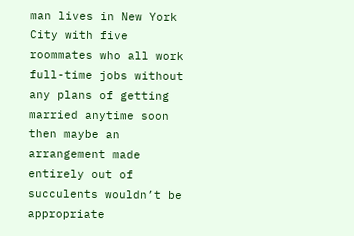man lives in New York City with five roommates who all work full-time jobs without any plans of getting married anytime soon then maybe an arrangement made entirely out of succulents wouldn’t be appropriate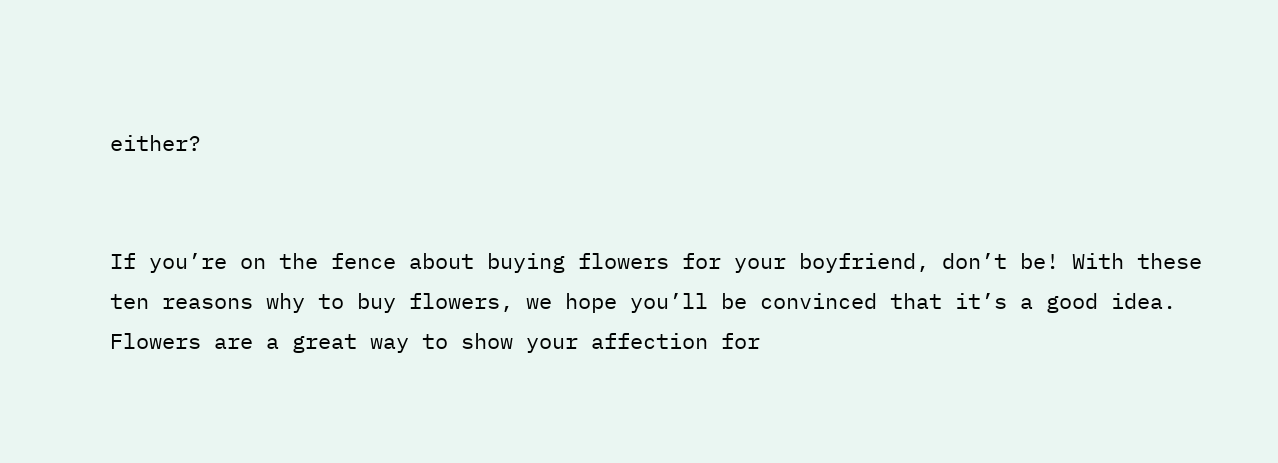either?


If you’re on the fence about buying flowers for your boyfriend, don’t be! With these ten reasons why to buy flowers, we hope you’ll be convinced that it’s a good idea. Flowers are a great way to show your affection for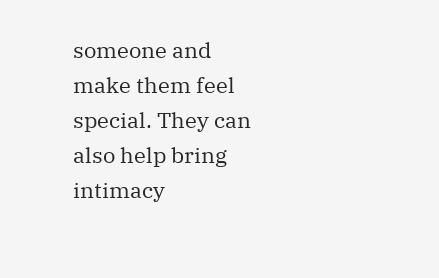someone and make them feel special. They can also help bring intimacy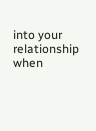into your relationship when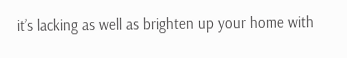it’s lacking as well as brighten up your home with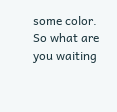some color. So what are you waiting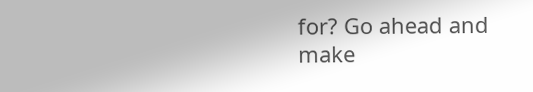for? Go ahead and make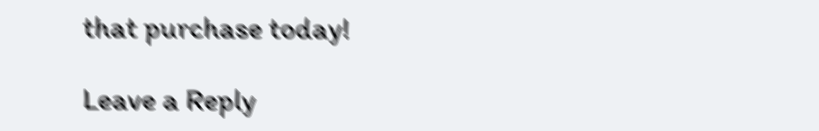that purchase today!

Leave a Reply